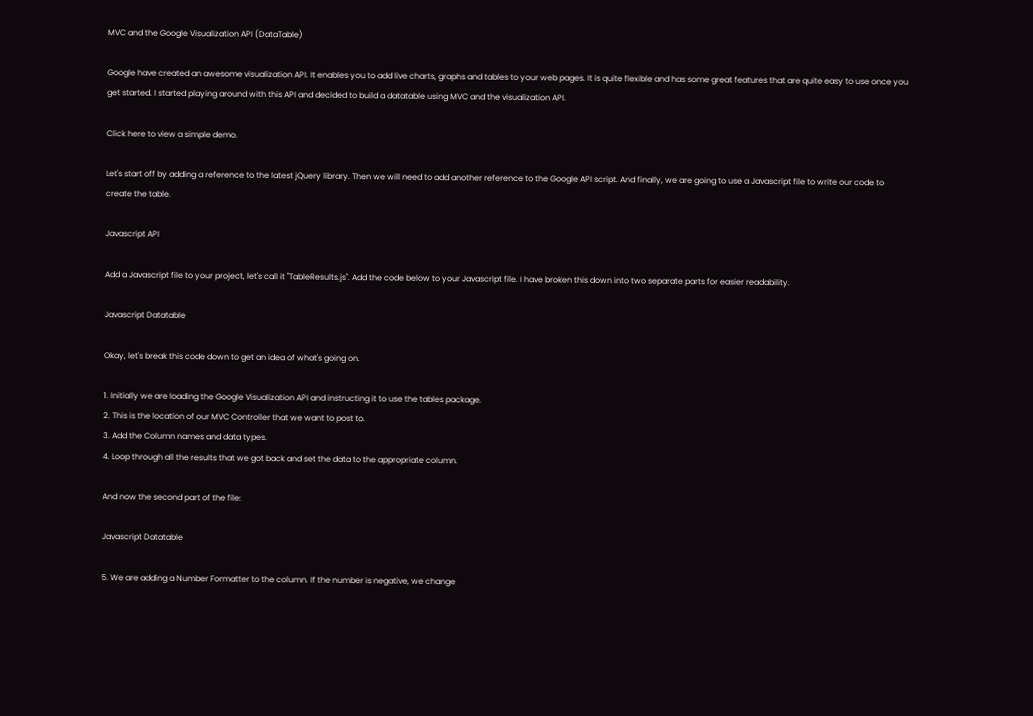MVC and the Google Visualization API (DataTable)

Google have created an awesome visualization API. It enables you to add live charts, graphs and tables to your web pages. It is quite flexible and has some great features that are quite easy to use once you get started. I started playing around with this API and decided to build a datatable using MVC and the visualization API.

Click here to view a simple demo.

Let's start off by adding a reference to the latest jQuery library. Then we will need to add another reference to the Google API script. And finally, we are going to use a Javascript file to write our code to create the table.

Javascript API

Add a Javascript file to your project, let's call it "TableResults.js". Add the code below to your Javascript file. I have broken this down into two separate parts for easier readability.

Javascript Datatable

Okay, let's break this code down to get an idea of what's going on.

1. Initially we are loading the Google Visualization API and instructing it to use the tables package.
2. This is the location of our MVC Controller that we want to post to.
3. Add the Column names and data types.
4. Loop through all the results that we got back and set the data to the appropriate column.

And now the second part of the file:

Javascript Datatable

5. We are adding a Number Formatter to the column. If the number is negative, we change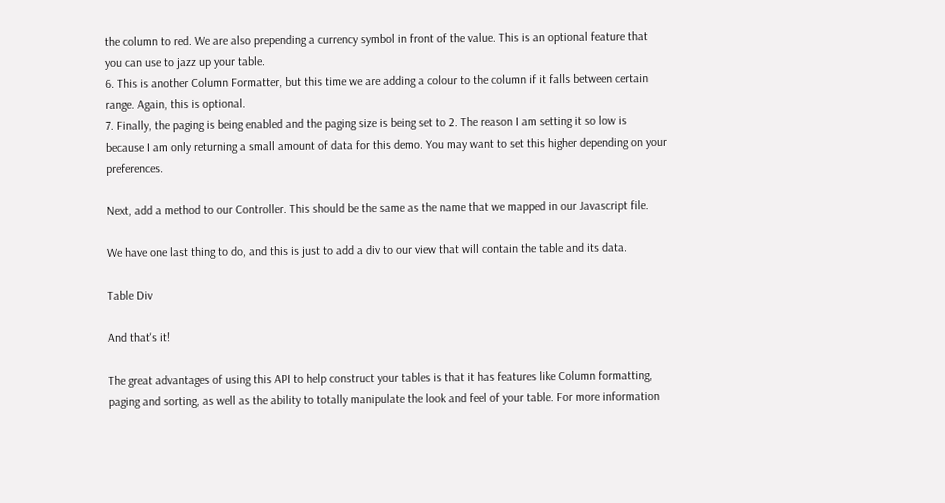the column to red. We are also prepending a currency symbol in front of the value. This is an optional feature that you can use to jazz up your table.
6. This is another Column Formatter, but this time we are adding a colour to the column if it falls between certain range. Again, this is optional.
7. Finally, the paging is being enabled and the paging size is being set to 2. The reason I am setting it so low is because I am only returning a small amount of data for this demo. You may want to set this higher depending on your preferences.

Next, add a method to our Controller. This should be the same as the name that we mapped in our Javascript file.

We have one last thing to do, and this is just to add a div to our view that will contain the table and its data.

Table Div

And that's it!

The great advantages of using this API to help construct your tables is that it has features like Column formatting, paging and sorting, as well as the ability to totally manipulate the look and feel of your table. For more information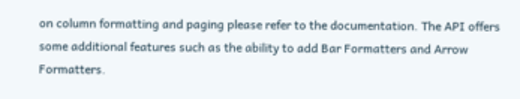on column formatting and paging please refer to the documentation. The API offers some additional features such as the ability to add Bar Formatters and Arrow Formatters.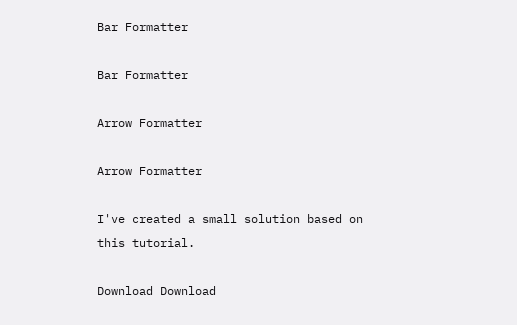Bar Formatter

Bar Formatter

Arrow Formatter

Arrow Formatter

I've created a small solution based on this tutorial.

Download Download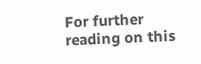For further reading on this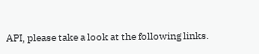API, please take a look at the following links.